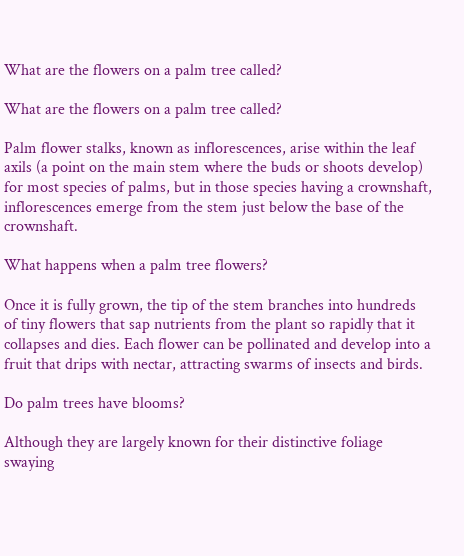What are the flowers on a palm tree called?

What are the flowers on a palm tree called?

Palm flower stalks, known as inflorescences, arise within the leaf axils (a point on the main stem where the buds or shoots develop) for most species of palms, but in those species having a crownshaft, inflorescences emerge from the stem just below the base of the crownshaft.

What happens when a palm tree flowers?

Once it is fully grown, the tip of the stem branches into hundreds of tiny flowers that sap nutrients from the plant so rapidly that it collapses and dies. Each flower can be pollinated and develop into a fruit that drips with nectar, attracting swarms of insects and birds.

Do palm trees have blooms?

Although they are largely known for their distinctive foliage swaying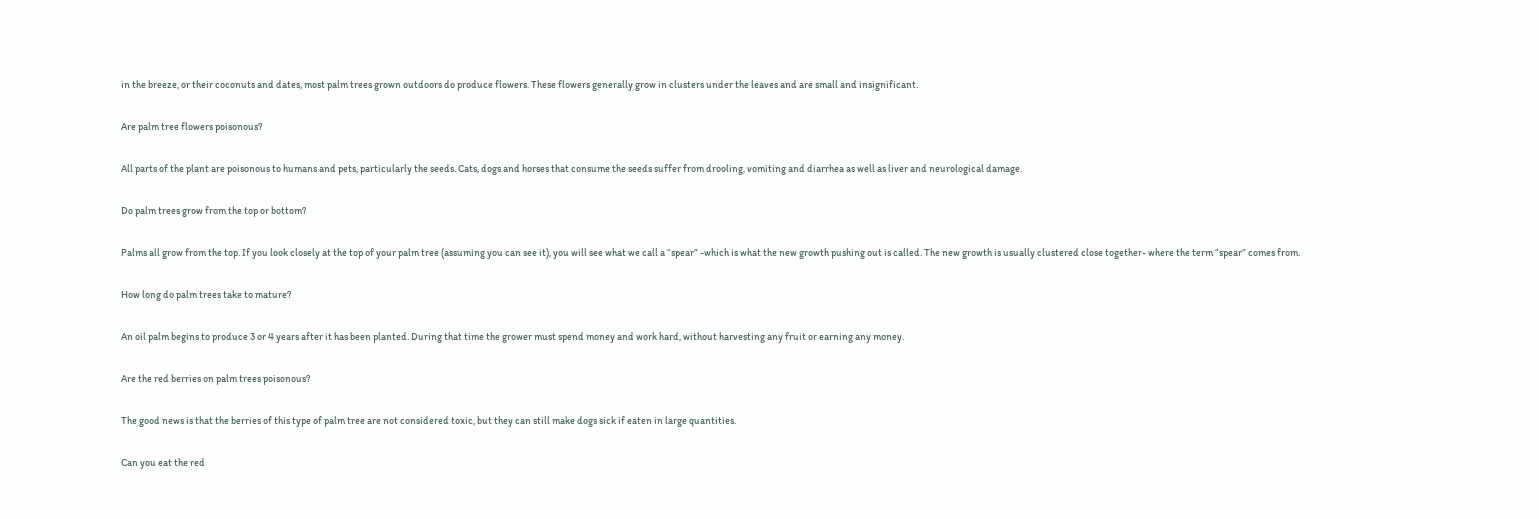in the breeze, or their coconuts and dates, most palm trees grown outdoors do produce flowers. These flowers generally grow in clusters under the leaves and are small and insignificant.

Are palm tree flowers poisonous?

All parts of the plant are poisonous to humans and pets, particularly the seeds. Cats, dogs and horses that consume the seeds suffer from drooling, vomiting and diarrhea as well as liver and neurological damage.

Do palm trees grow from the top or bottom?

Palms all grow from the top. If you look closely at the top of your palm tree (assuming you can see it), you will see what we call a “spear” -which is what the new growth pushing out is called. The new growth is usually clustered close together- where the term “spear” comes from.

How long do palm trees take to mature?

An oil palm begins to produce 3 or 4 years after it has been planted. During that time the grower must spend money and work hard, without harvesting any fruit or earning any money.

Are the red berries on palm trees poisonous?

The good news is that the berries of this type of palm tree are not considered toxic, but they can still make dogs sick if eaten in large quantities.

Can you eat the red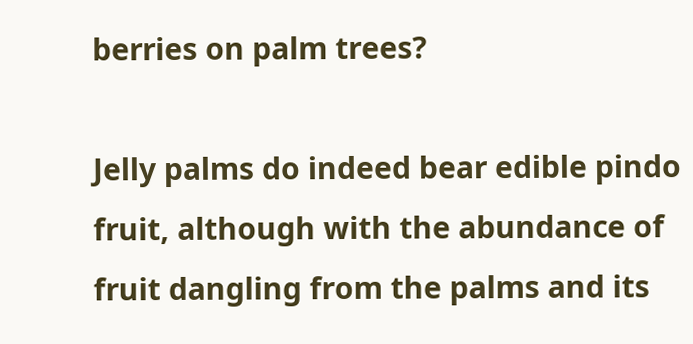berries on palm trees?

Jelly palms do indeed bear edible pindo fruit, although with the abundance of fruit dangling from the palms and its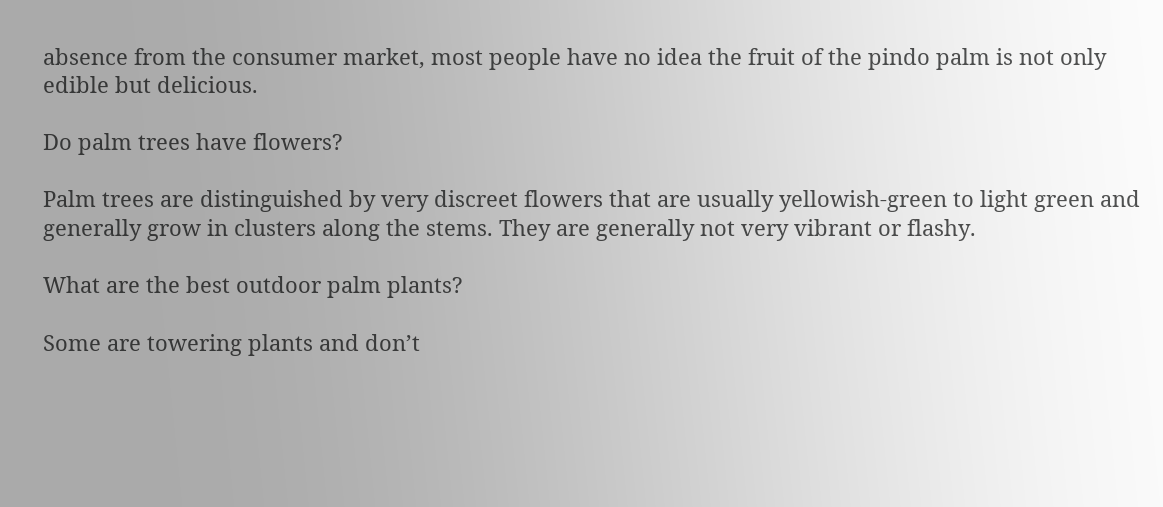absence from the consumer market, most people have no idea the fruit of the pindo palm is not only edible but delicious.

Do palm trees have flowers?

Palm trees are distinguished by very discreet flowers that are usually yellowish-green to light green and generally grow in clusters along the stems. They are generally not very vibrant or flashy.

What are the best outdoor palm plants?

Some are towering plants and don’t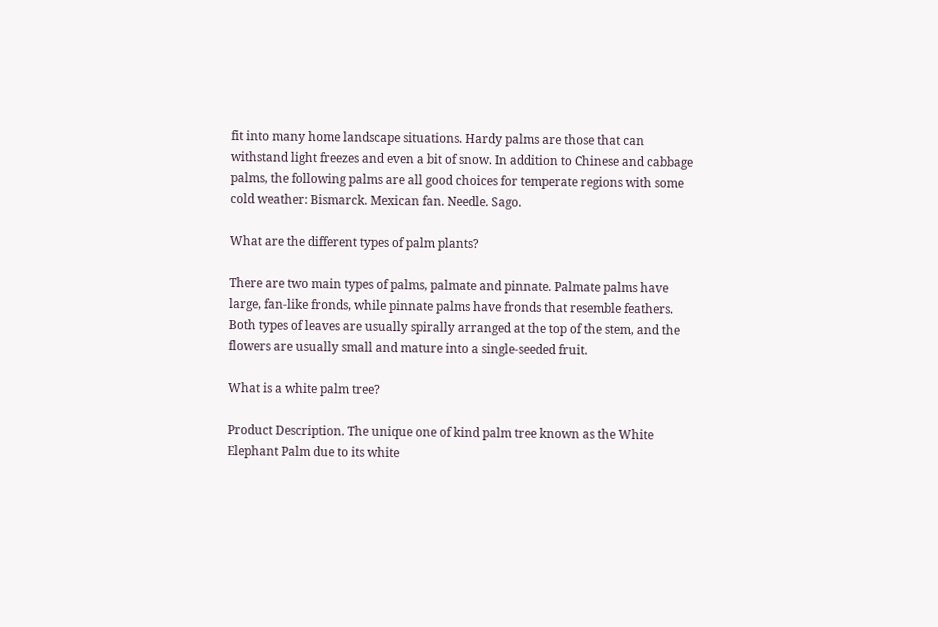fit into many home landscape situations. Hardy palms are those that can withstand light freezes and even a bit of snow. In addition to Chinese and cabbage palms, the following palms are all good choices for temperate regions with some cold weather: Bismarck. Mexican fan. Needle. Sago.

What are the different types of palm plants?

There are two main types of palms, palmate and pinnate. Palmate palms have large, fan-like fronds, while pinnate palms have fronds that resemble feathers. Both types of leaves are usually spirally arranged at the top of the stem, and the flowers are usually small and mature into a single-seeded fruit.

What is a white palm tree?

Product Description. The unique one of kind palm tree known as the White Elephant Palm due to its white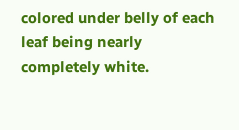colored under belly of each leaf being nearly completely white.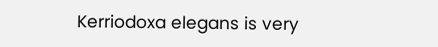Kerriodoxa elegans is very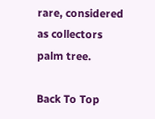rare, considered as collectors palm tree.

Back To Top